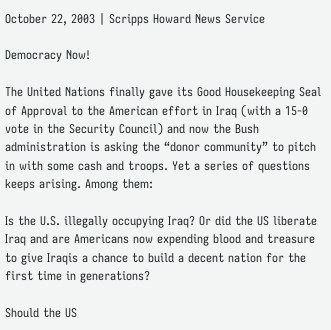October 22, 2003 | Scripps Howard News Service

Democracy Now!

The United Nations finally gave its Good Housekeeping Seal of Approval to the American effort in Iraq (with a 15-0 vote in the Security Council) and now the Bush administration is asking the “donor community” to pitch in with some cash and troops. Yet a series of questions keeps arising. Among them:

Is the U.S. illegally occupying Iraq? Or did the US liberate Iraq and are Americans now expending blood and treasure to give Iraqis a chance to build a decent nation for the first time in generations?

Should the US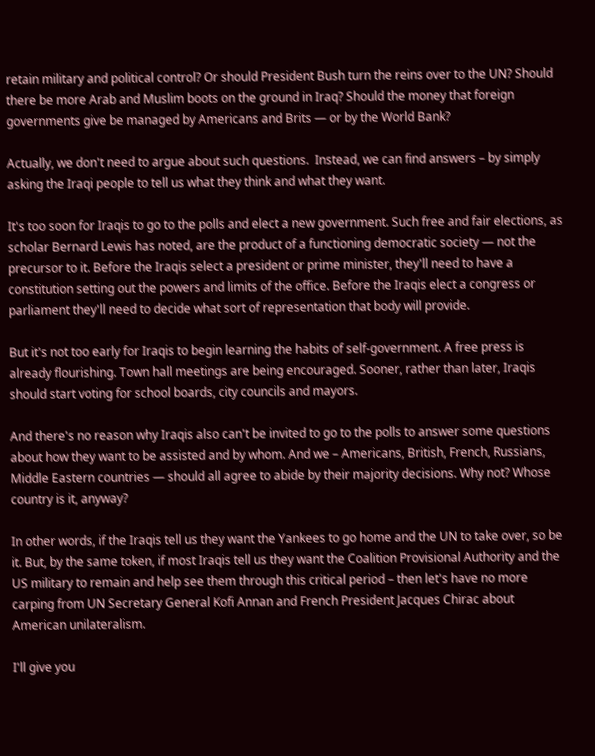retain military and political control? Or should President Bush turn the reins over to the UN? Should there be more Arab and Muslim boots on the ground in Iraq? Should the money that foreign governments give be managed by Americans and Brits — or by the World Bank?

Actually, we don't need to argue about such questions.  Instead, we can find answers – by simply asking the Iraqi people to tell us what they think and what they want.

It's too soon for Iraqis to go to the polls and elect a new government. Such free and fair elections, as scholar Bernard Lewis has noted, are the product of a functioning democratic society — not the precursor to it. Before the Iraqis select a president or prime minister, they'll need to have a constitution setting out the powers and limits of the office. Before the Iraqis elect a congress or parliament they'll need to decide what sort of representation that body will provide.

But it's not too early for Iraqis to begin learning the habits of self-government. A free press is already flourishing. Town hall meetings are being encouraged. Sooner, rather than later, Iraqis should start voting for school boards, city councils and mayors.

And there's no reason why Iraqis also can't be invited to go to the polls to answer some questions about how they want to be assisted and by whom. And we – Americans, British, French, Russians, Middle Eastern countries — should all agree to abide by their majority decisions. Why not? Whose country is it, anyway?

In other words, if the Iraqis tell us they want the Yankees to go home and the UN to take over, so be it. But, by the same token, if most Iraqis tell us they want the Coalition Provisional Authority and the US military to remain and help see them through this critical period – then let's have no more carping from UN Secretary General Kofi Annan and French President Jacques Chirac about American unilateralism.

I'll give you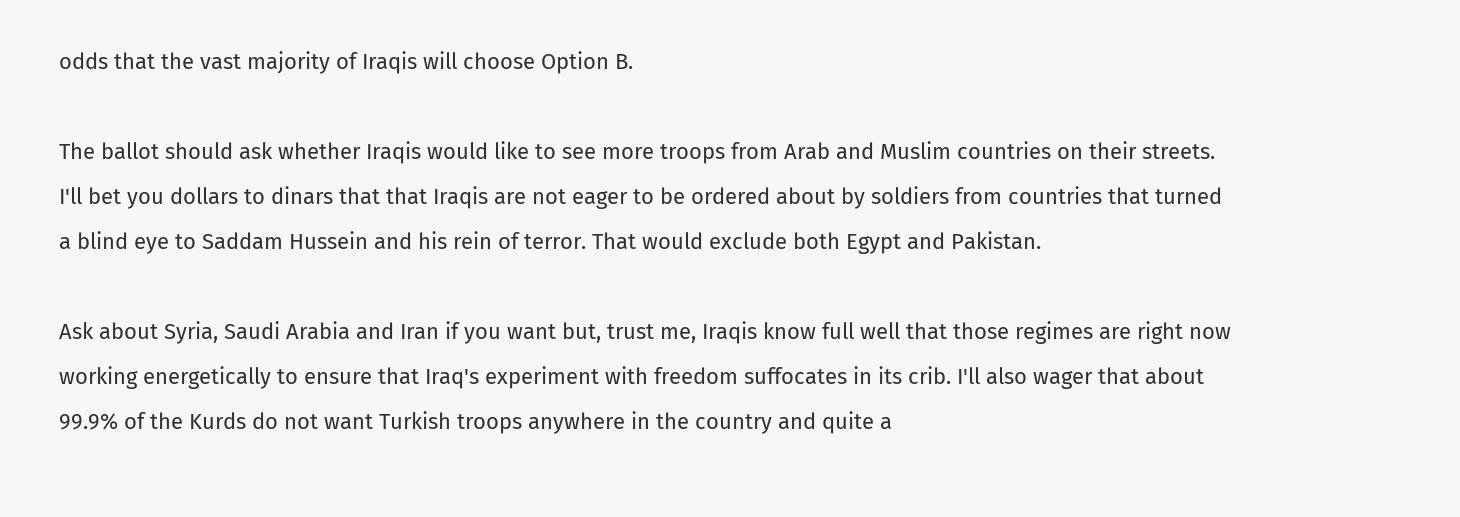odds that the vast majority of Iraqis will choose Option B.

The ballot should ask whether Iraqis would like to see more troops from Arab and Muslim countries on their streets. I'll bet you dollars to dinars that that Iraqis are not eager to be ordered about by soldiers from countries that turned a blind eye to Saddam Hussein and his rein of terror. That would exclude both Egypt and Pakistan.

Ask about Syria, Saudi Arabia and Iran if you want but, trust me, Iraqis know full well that those regimes are right now working energetically to ensure that Iraq's experiment with freedom suffocates in its crib. I'll also wager that about 99.9% of the Kurds do not want Turkish troops anywhere in the country and quite a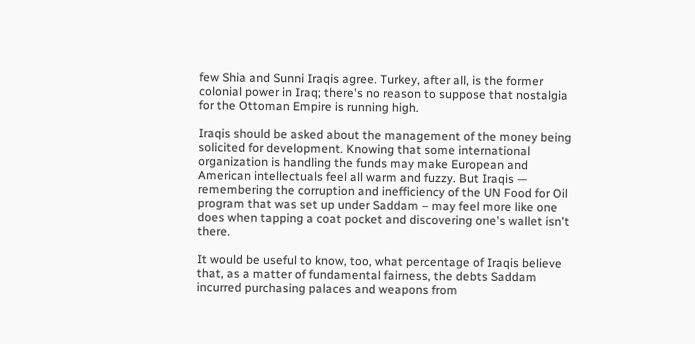few Shia and Sunni Iraqis agree. Turkey, after all, is the former colonial power in Iraq; there's no reason to suppose that nostalgia for the Ottoman Empire is running high.

Iraqis should be asked about the management of the money being solicited for development. Knowing that some international organization is handling the funds may make European and American intellectuals feel all warm and fuzzy. But Iraqis — remembering the corruption and inefficiency of the UN Food for Oil program that was set up under Saddam – may feel more like one does when tapping a coat pocket and discovering one's wallet isn't there.

It would be useful to know, too, what percentage of Iraqis believe that, as a matter of fundamental fairness, the debts Saddam incurred purchasing palaces and weapons from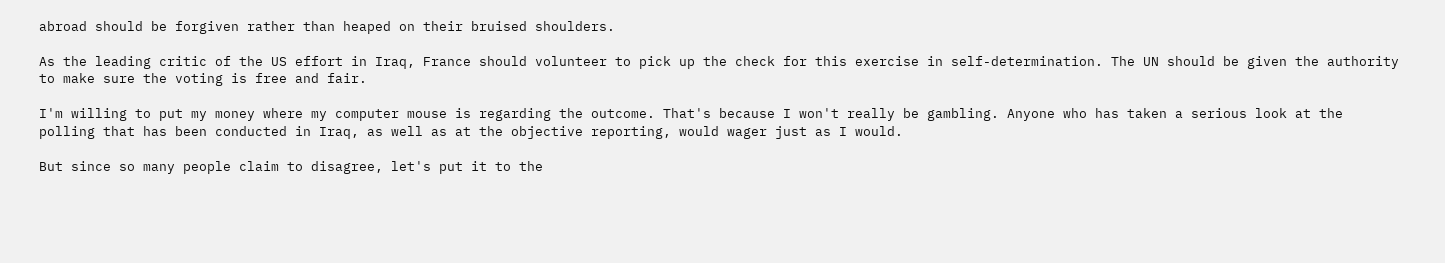abroad should be forgiven rather than heaped on their bruised shoulders.

As the leading critic of the US effort in Iraq, France should volunteer to pick up the check for this exercise in self-determination. The UN should be given the authority to make sure the voting is free and fair.

I'm willing to put my money where my computer mouse is regarding the outcome. That's because I won't really be gambling. Anyone who has taken a serious look at the polling that has been conducted in Iraq, as well as at the objective reporting, would wager just as I would.

But since so many people claim to disagree, let's put it to the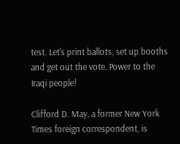test. Let's print ballots, set up booths and get out the vote. Power to the Iraqi people!

Clifford D. May, a former New York Times foreign correspondent, is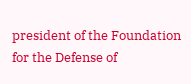president of the Foundation for the Defense of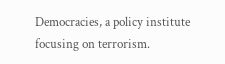Democracies, a policy institute focusing on terrorism.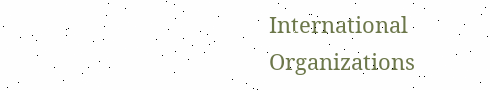International Organizations